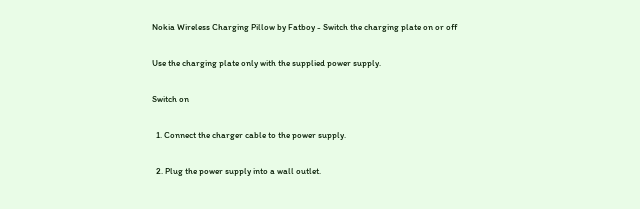Nokia Wireless Charging Pillow by Fatboy - Switch the charging plate on or off

Use the charging plate only with the supplied power supply.

Switch on

  1. Connect the charger cable to the power supply.

  2. Plug the power supply into a wall outlet.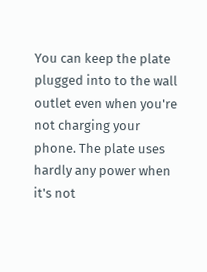You can keep the plate plugged into to the wall outlet even when you're not charging your phone. The plate uses hardly any power when it's not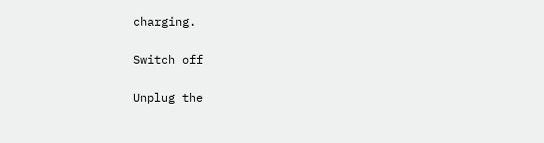charging.

Switch off

Unplug the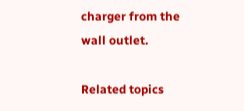charger from the wall outlet.

Related topics